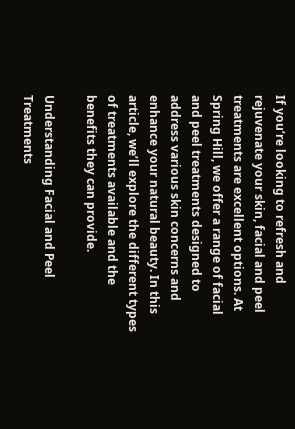If you’re looking to refresh and rejuvenate your skin, facial and peel treatments are excellent options. At Spring Hill, we offer a range of facial and peel treatments designed to address various skin concerns and enhance your natural beauty. In this article, we’ll explore the different types of treatments available and the benefits they can provide.

Understanding Facial and Peel Treatments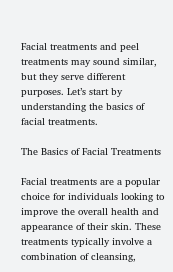Facial treatments and peel treatments may sound similar, but they serve different purposes. Let’s start by understanding the basics of facial treatments.

The Basics of Facial Treatments

Facial treatments are a popular choice for individuals looking to improve the overall health and appearance of their skin. These treatments typically involve a combination of cleansing,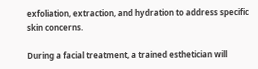exfoliation, extraction, and hydration to address specific skin concerns.

During a facial treatment, a trained esthetician will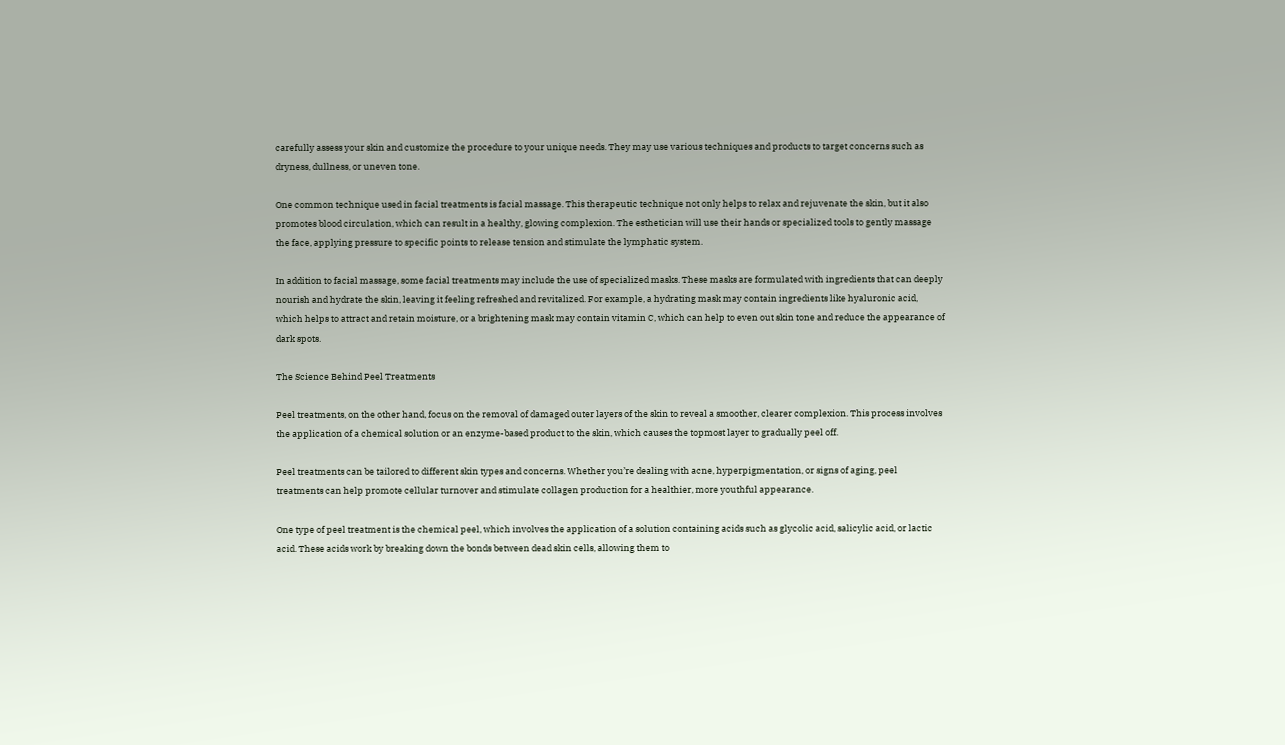carefully assess your skin and customize the procedure to your unique needs. They may use various techniques and products to target concerns such as dryness, dullness, or uneven tone.

One common technique used in facial treatments is facial massage. This therapeutic technique not only helps to relax and rejuvenate the skin, but it also promotes blood circulation, which can result in a healthy, glowing complexion. The esthetician will use their hands or specialized tools to gently massage the face, applying pressure to specific points to release tension and stimulate the lymphatic system.

In addition to facial massage, some facial treatments may include the use of specialized masks. These masks are formulated with ingredients that can deeply nourish and hydrate the skin, leaving it feeling refreshed and revitalized. For example, a hydrating mask may contain ingredients like hyaluronic acid, which helps to attract and retain moisture, or a brightening mask may contain vitamin C, which can help to even out skin tone and reduce the appearance of dark spots.

The Science Behind Peel Treatments

Peel treatments, on the other hand, focus on the removal of damaged outer layers of the skin to reveal a smoother, clearer complexion. This process involves the application of a chemical solution or an enzyme-based product to the skin, which causes the topmost layer to gradually peel off.

Peel treatments can be tailored to different skin types and concerns. Whether you’re dealing with acne, hyperpigmentation, or signs of aging, peel treatments can help promote cellular turnover and stimulate collagen production for a healthier, more youthful appearance.

One type of peel treatment is the chemical peel, which involves the application of a solution containing acids such as glycolic acid, salicylic acid, or lactic acid. These acids work by breaking down the bonds between dead skin cells, allowing them to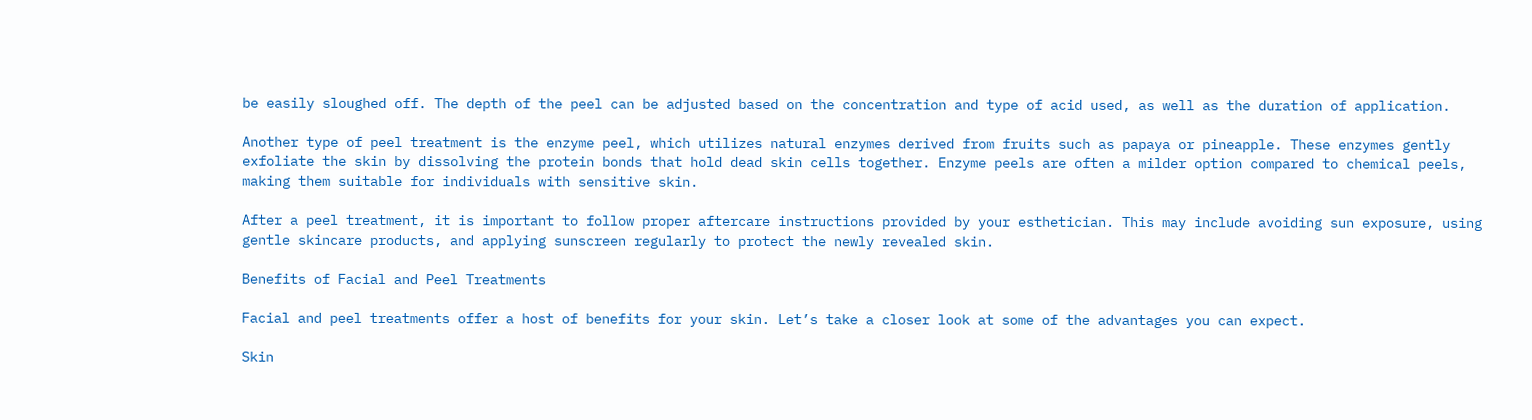be easily sloughed off. The depth of the peel can be adjusted based on the concentration and type of acid used, as well as the duration of application.

Another type of peel treatment is the enzyme peel, which utilizes natural enzymes derived from fruits such as papaya or pineapple. These enzymes gently exfoliate the skin by dissolving the protein bonds that hold dead skin cells together. Enzyme peels are often a milder option compared to chemical peels, making them suitable for individuals with sensitive skin.

After a peel treatment, it is important to follow proper aftercare instructions provided by your esthetician. This may include avoiding sun exposure, using gentle skincare products, and applying sunscreen regularly to protect the newly revealed skin.

Benefits of Facial and Peel Treatments

Facial and peel treatments offer a host of benefits for your skin. Let’s take a closer look at some of the advantages you can expect.

Skin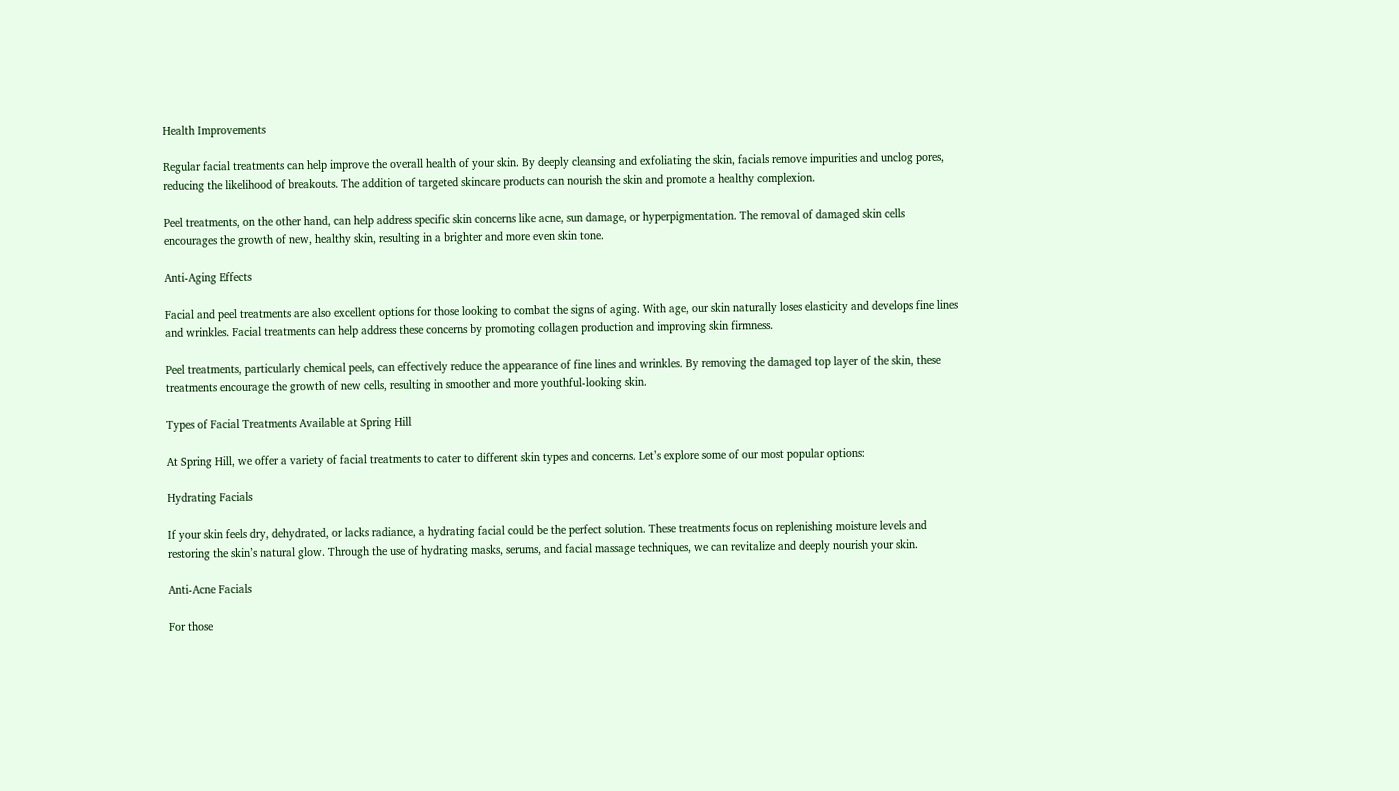Health Improvements

Regular facial treatments can help improve the overall health of your skin. By deeply cleansing and exfoliating the skin, facials remove impurities and unclog pores, reducing the likelihood of breakouts. The addition of targeted skincare products can nourish the skin and promote a healthy complexion.

Peel treatments, on the other hand, can help address specific skin concerns like acne, sun damage, or hyperpigmentation. The removal of damaged skin cells encourages the growth of new, healthy skin, resulting in a brighter and more even skin tone.

Anti-Aging Effects

Facial and peel treatments are also excellent options for those looking to combat the signs of aging. With age, our skin naturally loses elasticity and develops fine lines and wrinkles. Facial treatments can help address these concerns by promoting collagen production and improving skin firmness.

Peel treatments, particularly chemical peels, can effectively reduce the appearance of fine lines and wrinkles. By removing the damaged top layer of the skin, these treatments encourage the growth of new cells, resulting in smoother and more youthful-looking skin.

Types of Facial Treatments Available at Spring Hill

At Spring Hill, we offer a variety of facial treatments to cater to different skin types and concerns. Let’s explore some of our most popular options:

Hydrating Facials

If your skin feels dry, dehydrated, or lacks radiance, a hydrating facial could be the perfect solution. These treatments focus on replenishing moisture levels and restoring the skin’s natural glow. Through the use of hydrating masks, serums, and facial massage techniques, we can revitalize and deeply nourish your skin.

Anti-Acne Facials

For those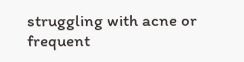struggling with acne or frequent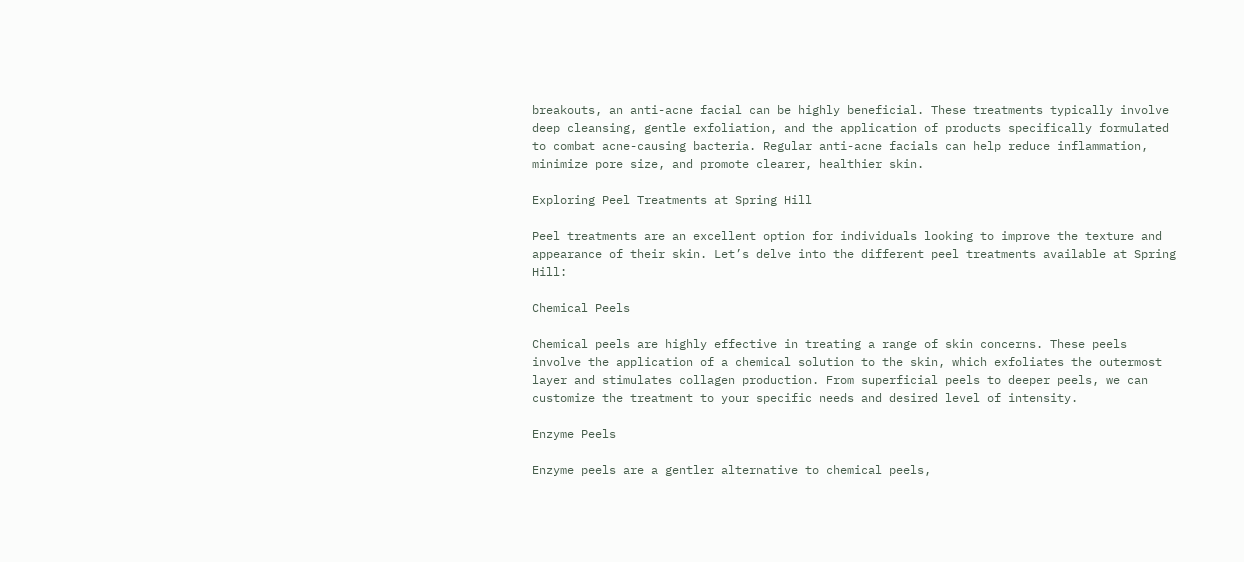breakouts, an anti-acne facial can be highly beneficial. These treatments typically involve deep cleansing, gentle exfoliation, and the application of products specifically formulated to combat acne-causing bacteria. Regular anti-acne facials can help reduce inflammation, minimize pore size, and promote clearer, healthier skin.

Exploring Peel Treatments at Spring Hill

Peel treatments are an excellent option for individuals looking to improve the texture and appearance of their skin. Let’s delve into the different peel treatments available at Spring Hill:

Chemical Peels

Chemical peels are highly effective in treating a range of skin concerns. These peels involve the application of a chemical solution to the skin, which exfoliates the outermost layer and stimulates collagen production. From superficial peels to deeper peels, we can customize the treatment to your specific needs and desired level of intensity.

Enzyme Peels

Enzyme peels are a gentler alternative to chemical peels,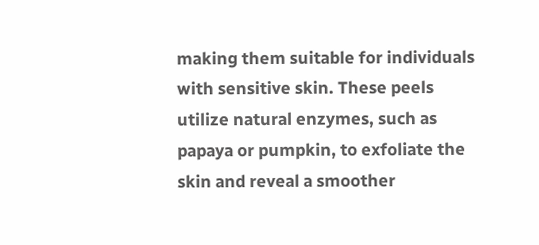making them suitable for individuals with sensitive skin. These peels utilize natural enzymes, such as papaya or pumpkin, to exfoliate the skin and reveal a smoother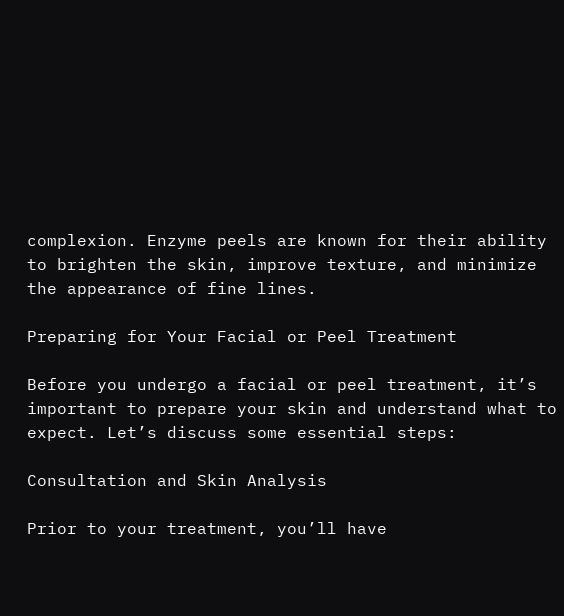complexion. Enzyme peels are known for their ability to brighten the skin, improve texture, and minimize the appearance of fine lines.

Preparing for Your Facial or Peel Treatment

Before you undergo a facial or peel treatment, it’s important to prepare your skin and understand what to expect. Let’s discuss some essential steps:

Consultation and Skin Analysis

Prior to your treatment, you’ll have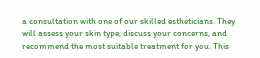a consultation with one of our skilled estheticians. They will assess your skin type, discuss your concerns, and recommend the most suitable treatment for you. This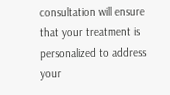consultation will ensure that your treatment is personalized to address your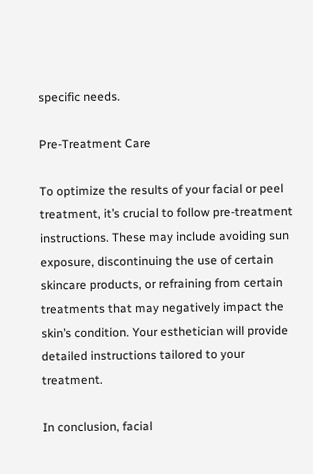specific needs.

Pre-Treatment Care

To optimize the results of your facial or peel treatment, it’s crucial to follow pre-treatment instructions. These may include avoiding sun exposure, discontinuing the use of certain skincare products, or refraining from certain treatments that may negatively impact the skin’s condition. Your esthetician will provide detailed instructions tailored to your treatment.

In conclusion, facial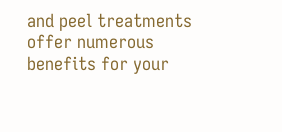and peel treatments offer numerous benefits for your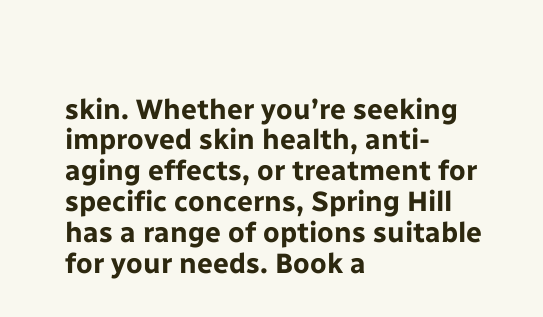skin. Whether you’re seeking improved skin health, anti-aging effects, or treatment for specific concerns, Spring Hill has a range of options suitable for your needs. Book a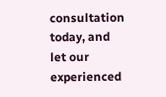consultation today, and let our experienced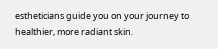estheticians guide you on your journey to healthier, more radiant skin.